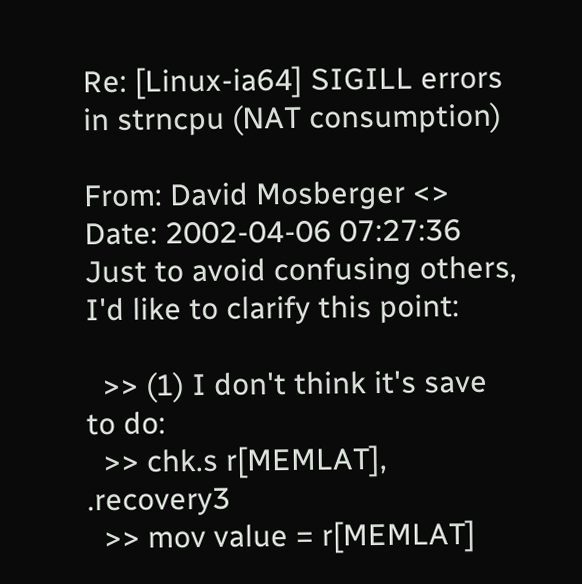Re: [Linux-ia64] SIGILL errors in strncpu (NAT consumption)

From: David Mosberger <>
Date: 2002-04-06 07:27:36
Just to avoid confusing others, I'd like to clarify this point:

  >> (1) I don't think it's save to do:
  >> chk.s r[MEMLAT], .recovery3
  >> mov value = r[MEMLAT]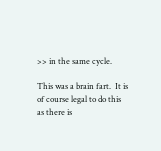>> in the same cycle.

This was a brain fart.  It is of course legal to do this as there is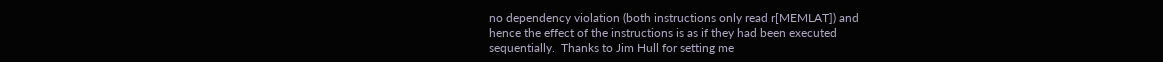no dependency violation (both instructions only read r[MEMLAT]) and
hence the effect of the instructions is as if they had been executed
sequentially.  Thanks to Jim Hull for setting me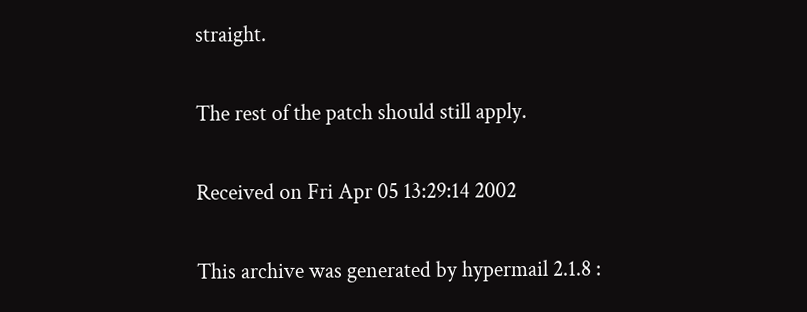straight.

The rest of the patch should still apply.

Received on Fri Apr 05 13:29:14 2002

This archive was generated by hypermail 2.1.8 :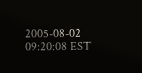2005-08-02 09:20:08 EST